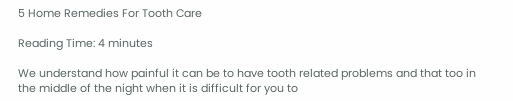5 Home Remedies For Tooth Care

Reading Time: 4 minutes

We understand how painful it can be to have tooth related problems and that too in the middle of the night when it is difficult for you to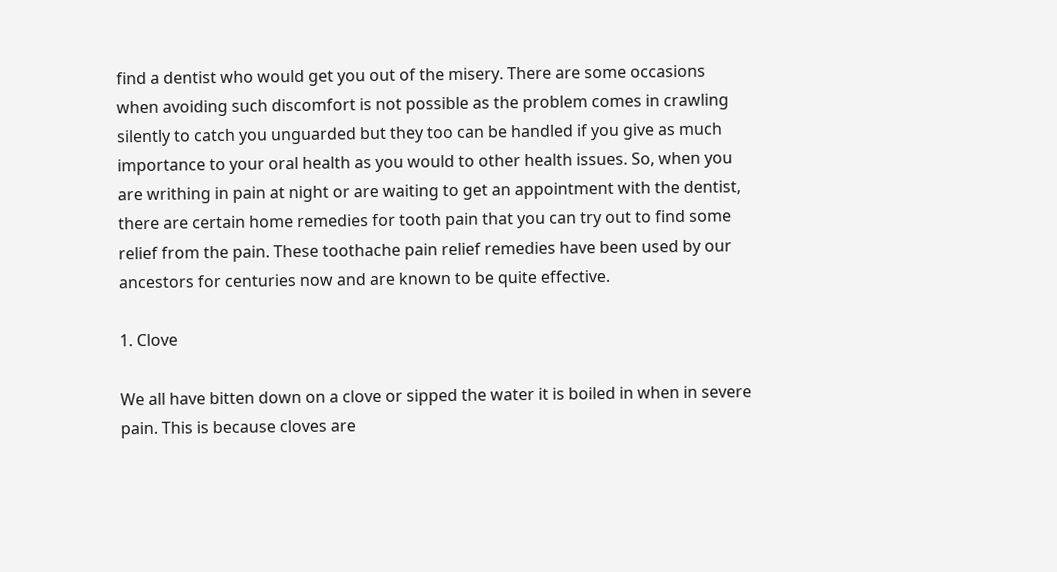find a dentist who would get you out of the misery. There are some occasions when avoiding such discomfort is not possible as the problem comes in crawling silently to catch you unguarded but they too can be handled if you give as much importance to your oral health as you would to other health issues. So, when you are writhing in pain at night or are waiting to get an appointment with the dentist, there are certain home remedies for tooth pain that you can try out to find some relief from the pain. These toothache pain relief remedies have been used by our ancestors for centuries now and are known to be quite effective.

1. Clove

We all have bitten down on a clove or sipped the water it is boiled in when in severe pain. This is because cloves are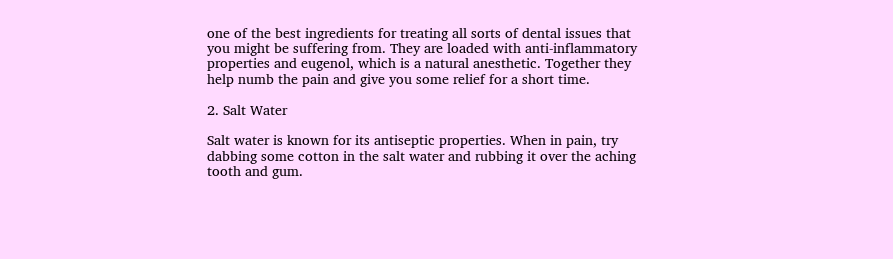one of the best ingredients for treating all sorts of dental issues that you might be suffering from. They are loaded with anti-inflammatory properties and eugenol, which is a natural anesthetic. Together they help numb the pain and give you some relief for a short time.

2. Salt Water

Salt water is known for its antiseptic properties. When in pain, try dabbing some cotton in the salt water and rubbing it over the aching tooth and gum.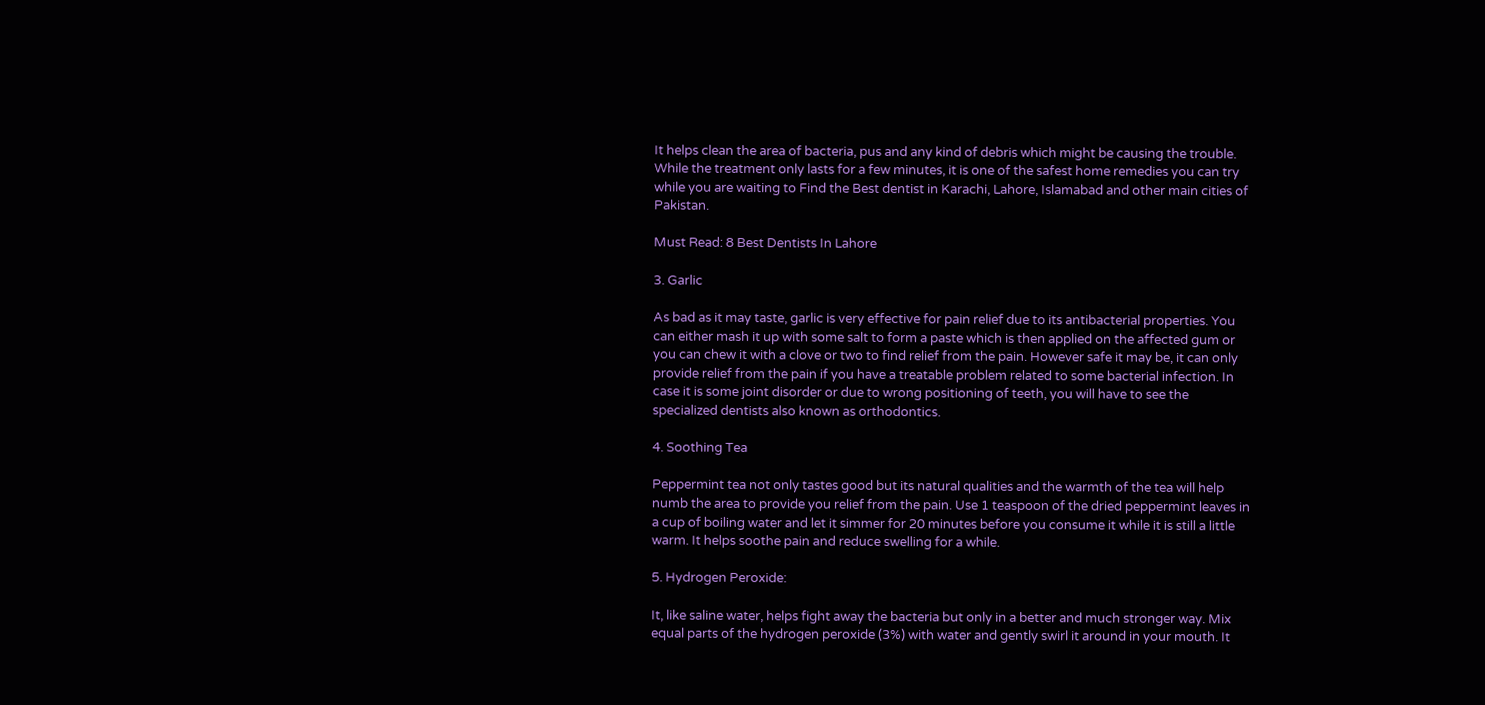It helps clean the area of bacteria, pus and any kind of debris which might be causing the trouble. While the treatment only lasts for a few minutes, it is one of the safest home remedies you can try while you are waiting to Find the Best dentist in Karachi, Lahore, Islamabad and other main cities of Pakistan.

Must Read: 8 Best Dentists In Lahore

3. Garlic

As bad as it may taste, garlic is very effective for pain relief due to its antibacterial properties. You can either mash it up with some salt to form a paste which is then applied on the affected gum or you can chew it with a clove or two to find relief from the pain. However safe it may be, it can only provide relief from the pain if you have a treatable problem related to some bacterial infection. In case it is some joint disorder or due to wrong positioning of teeth, you will have to see the specialized dentists also known as orthodontics.

4. Soothing Tea

Peppermint tea not only tastes good but its natural qualities and the warmth of the tea will help numb the area to provide you relief from the pain. Use 1 teaspoon of the dried peppermint leaves in a cup of boiling water and let it simmer for 20 minutes before you consume it while it is still a little warm. It helps soothe pain and reduce swelling for a while.

5. Hydrogen Peroxide:

It, like saline water, helps fight away the bacteria but only in a better and much stronger way. Mix equal parts of the hydrogen peroxide (3%) with water and gently swirl it around in your mouth. It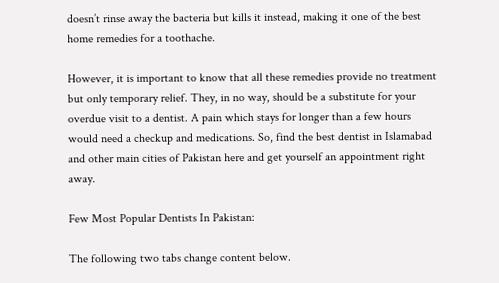doesn’t rinse away the bacteria but kills it instead, making it one of the best home remedies for a toothache.

However, it is important to know that all these remedies provide no treatment but only temporary relief. They, in no way, should be a substitute for your overdue visit to a dentist. A pain which stays for longer than a few hours would need a checkup and medications. So, find the best dentist in Islamabad and other main cities of Pakistan here and get yourself an appointment right away.

Few Most Popular Dentists In Pakistan:

The following two tabs change content below.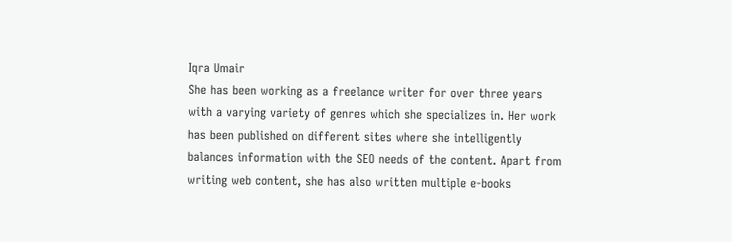Iqra Umair
She has been working as a freelance writer for over three years with a varying variety of genres which she specializes in. Her work has been published on different sites where she intelligently balances information with the SEO needs of the content. Apart from writing web content, she has also written multiple e-books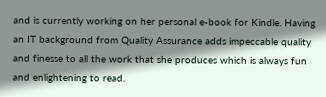and is currently working on her personal e-book for Kindle. Having an IT background from Quality Assurance adds impeccable quality and finesse to all the work that she produces which is always fun and enlightening to read.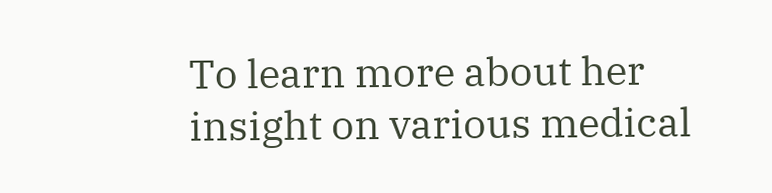To learn more about her insight on various medical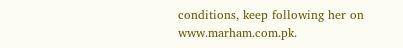conditions, keep following her on www.marham.com.pk.